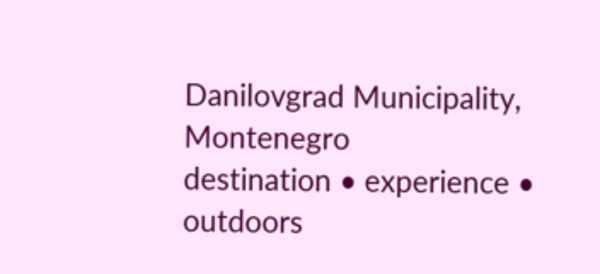Danilovgrad Municipality, Montenegro
destination • experience • outdoors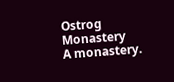Ostrog Monastery
A monastery.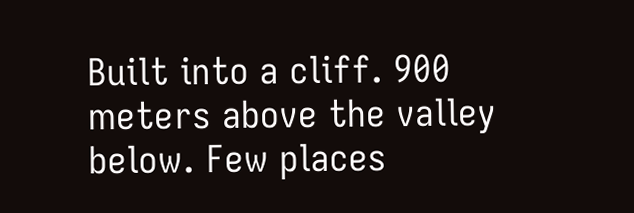Built into a cliff. 900 meters above the valley below. Few places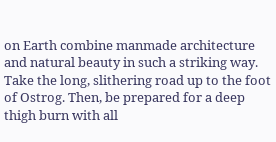on Earth combine manmade architecture and natural beauty in such a striking way. Take the long, slithering road up to the foot of Ostrog. Then, be prepared for a deep thigh burn with all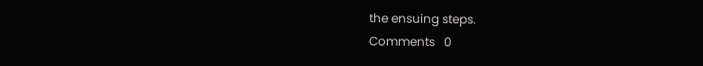the ensuing steps.
Comments   0